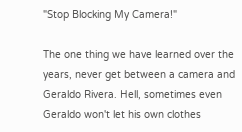"Stop Blocking My Camera!"

The one thing we have learned over the years, never get between a camera and Geraldo Rivera. Hell, sometimes even Geraldo won't let his own clothes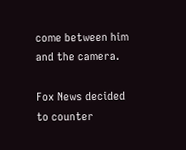come between him and the camera.

Fox News decided to counter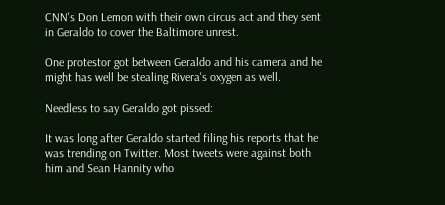CNN's Don Lemon with their own circus act and they sent in Geraldo to cover the Baltimore unrest.

One protestor got between Geraldo and his camera and he might has well be stealing Rivera's oxygen as well.

Needless to say Geraldo got pissed:

It was long after Geraldo started filing his reports that he was trending on Twitter. Most tweets were against both him and Sean Hannity who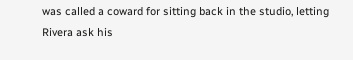was called a coward for sitting back in the studio, letting Rivera ask his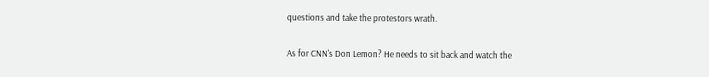questions and take the protestors wrath.

As for CNN's Don Lemon? He needs to sit back and watch the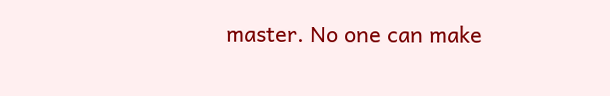master. No one can make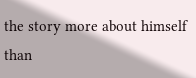the story more about himself than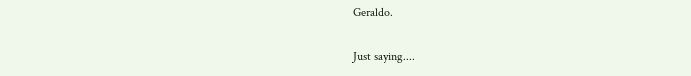Geraldo.

Just saying....